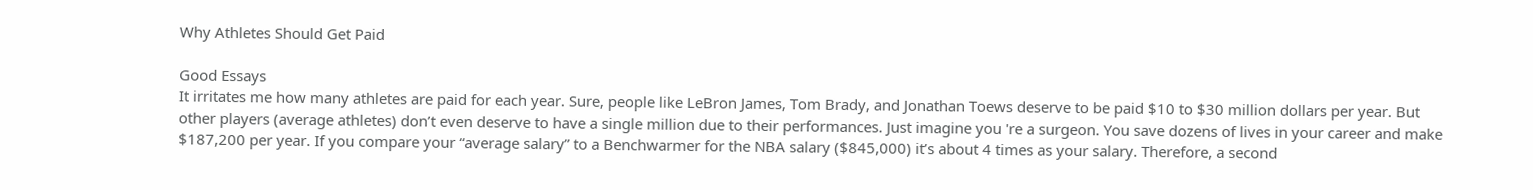Why Athletes Should Get Paid

Good Essays
It irritates me how many athletes are paid for each year. Sure, people like LeBron James, Tom Brady, and Jonathan Toews deserve to be paid $10 to $30 million dollars per year. But other players (average athletes) don’t even deserve to have a single million due to their performances. Just imagine you 're a surgeon. You save dozens of lives in your career and make $187,200 per year. If you compare your “average salary” to a Benchwarmer for the NBA salary ($845,000) it’s about 4 times as your salary. Therefore, a second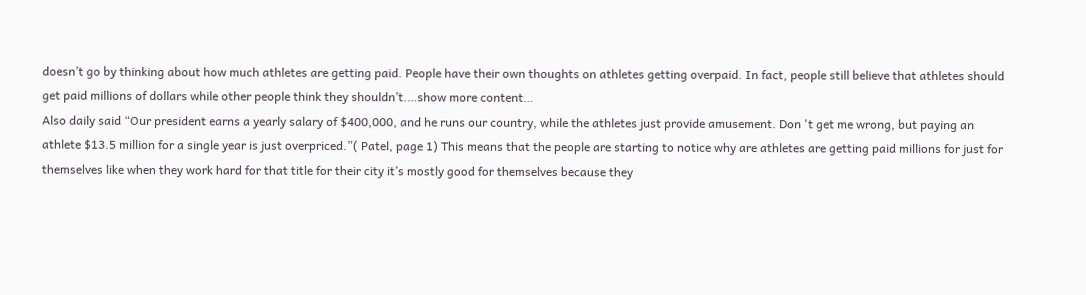doesn’t go by thinking about how much athletes are getting paid. People have their own thoughts on athletes getting overpaid. In fact, people still believe that athletes should get paid millions of dollars while other people think they shouldn’t.…show more content…
Also daily said “Our president earns a yearly salary of $400,000, and he runs our country, while the athletes just provide amusement. Don 't get me wrong, but paying an athlete $13.5 million for a single year is just overpriced.”( Patel, page 1) This means that the people are starting to notice why are athletes are getting paid millions for just for themselves like when they work hard for that title for their city it’s mostly good for themselves because they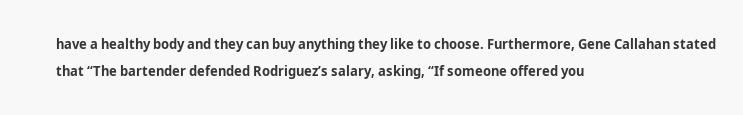have a healthy body and they can buy anything they like to choose. Furthermore, Gene Callahan stated that “The bartender defended Rodriguez’s salary, asking, “If someone offered you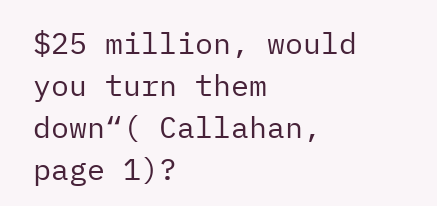$25 million, would you turn them down“( Callahan, page 1)?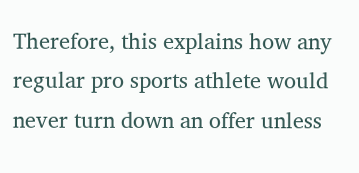Therefore, this explains how any regular pro sports athlete would never turn down an offer unless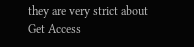they are very strict about
Get Access